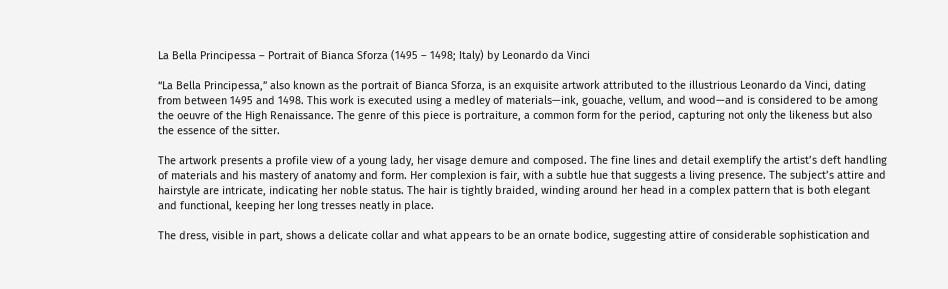La Bella Principessa – Portrait of Bianca Sforza (1495 – 1498; Italy) by Leonardo da Vinci

“La Bella Principessa,” also known as the portrait of Bianca Sforza, is an exquisite artwork attributed to the illustrious Leonardo da Vinci, dating from between 1495 and 1498. This work is executed using a medley of materials—ink, gouache, vellum, and wood—and is considered to be among the oeuvre of the High Renaissance. The genre of this piece is portraiture, a common form for the period, capturing not only the likeness but also the essence of the sitter.

The artwork presents a profile view of a young lady, her visage demure and composed. The fine lines and detail exemplify the artist’s deft handling of materials and his mastery of anatomy and form. Her complexion is fair, with a subtle hue that suggests a living presence. The subject’s attire and hairstyle are intricate, indicating her noble status. The hair is tightly braided, winding around her head in a complex pattern that is both elegant and functional, keeping her long tresses neatly in place.

The dress, visible in part, shows a delicate collar and what appears to be an ornate bodice, suggesting attire of considerable sophistication and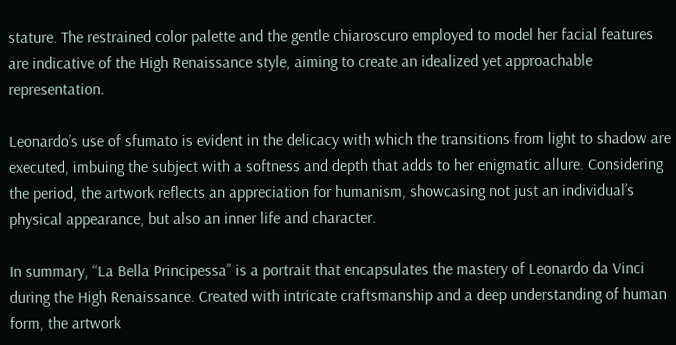stature. The restrained color palette and the gentle chiaroscuro employed to model her facial features are indicative of the High Renaissance style, aiming to create an idealized yet approachable representation.

Leonardo’s use of sfumato is evident in the delicacy with which the transitions from light to shadow are executed, imbuing the subject with a softness and depth that adds to her enigmatic allure. Considering the period, the artwork reflects an appreciation for humanism, showcasing not just an individual’s physical appearance, but also an inner life and character.

In summary, “La Bella Principessa” is a portrait that encapsulates the mastery of Leonardo da Vinci during the High Renaissance. Created with intricate craftsmanship and a deep understanding of human form, the artwork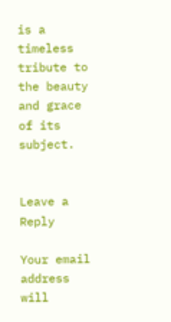is a timeless tribute to the beauty and grace of its subject.


Leave a Reply

Your email address will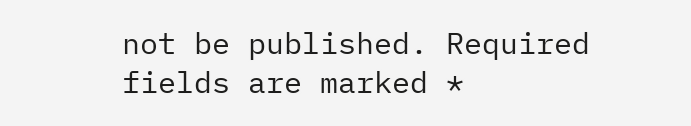not be published. Required fields are marked *